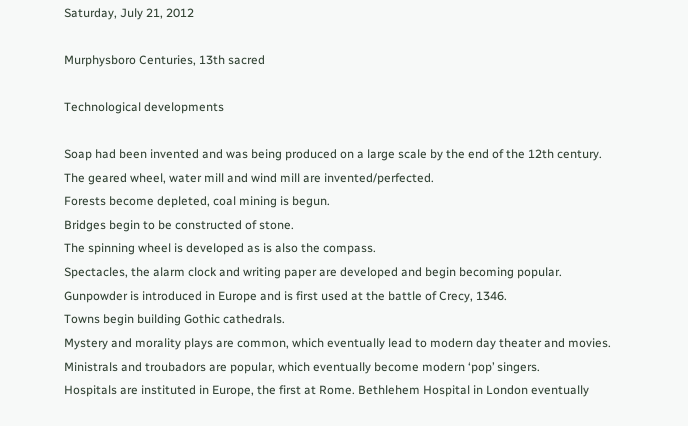Saturday, July 21, 2012

Murphysboro Centuries, 13th sacred

Technological developments

Soap had been invented and was being produced on a large scale by the end of the 12th century.
The geared wheel, water mill and wind mill are invented/perfected.
Forests become depleted, coal mining is begun.
Bridges begin to be constructed of stone.
The spinning wheel is developed as is also the compass.
Spectacles, the alarm clock and writing paper are developed and begin becoming popular.
Gunpowder is introduced in Europe and is first used at the battle of Crecy, 1346.
Towns begin building Gothic cathedrals.
Mystery and morality plays are common, which eventually lead to modern day theater and movies.
Ministrals and troubadors are popular, which eventually become modern ‘pop’ singers.
Hospitals are instituted in Europe, the first at Rome. Bethlehem Hospital in London eventually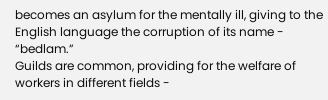becomes an asylum for the mentally ill, giving to the English language the corruption of its name - “bedlam.”
Guilds are common, providing for the welfare of workers in different fields -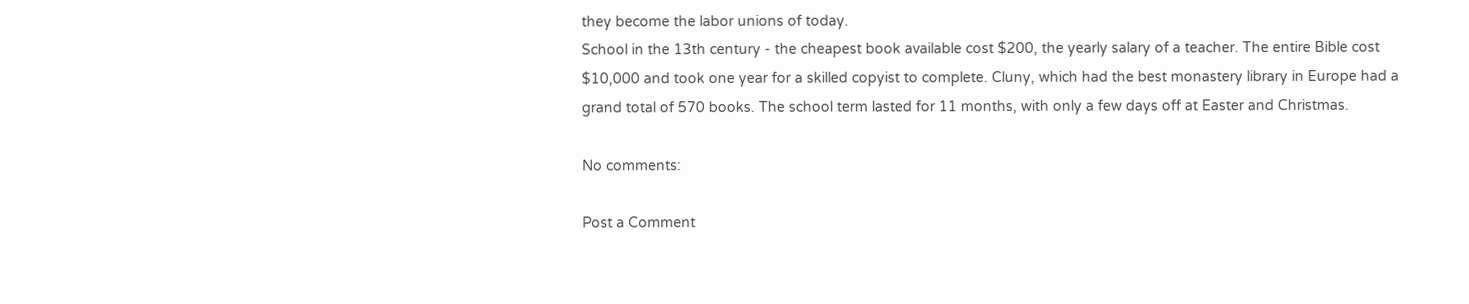they become the labor unions of today.
School in the 13th century - the cheapest book available cost $200, the yearly salary of a teacher. The entire Bible cost $10,000 and took one year for a skilled copyist to complete. Cluny, which had the best monastery library in Europe had a grand total of 570 books. The school term lasted for 11 months, with only a few days off at Easter and Christmas.

No comments:

Post a Comment